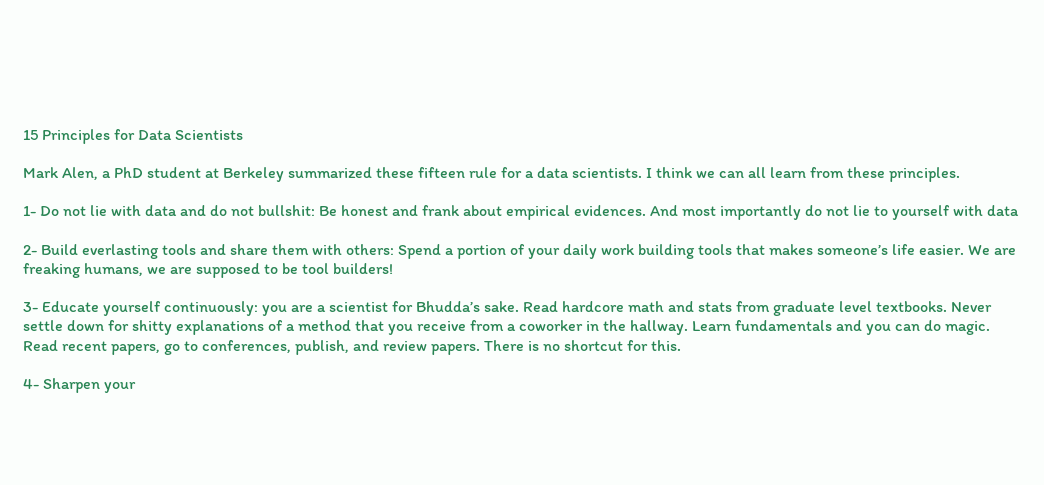15 Principles for Data Scientists

Mark Alen, a PhD student at Berkeley summarized these fifteen rule for a data scientists. I think we can all learn from these principles.

1- Do not lie with data and do not bullshit: Be honest and frank about empirical evidences. And most importantly do not lie to yourself with data

2- Build everlasting tools and share them with others: Spend a portion of your daily work building tools that makes someone’s life easier. We are freaking humans, we are supposed to be tool builders!

3- Educate yourself continuously: you are a scientist for Bhudda’s sake. Read hardcore math and stats from graduate level textbooks. Never settle down for shitty explanations of a method that you receive from a coworker in the hallway. Learn fundamentals and you can do magic. Read recent papers, go to conferences, publish, and review papers. There is no shortcut for this.

4- Sharpen your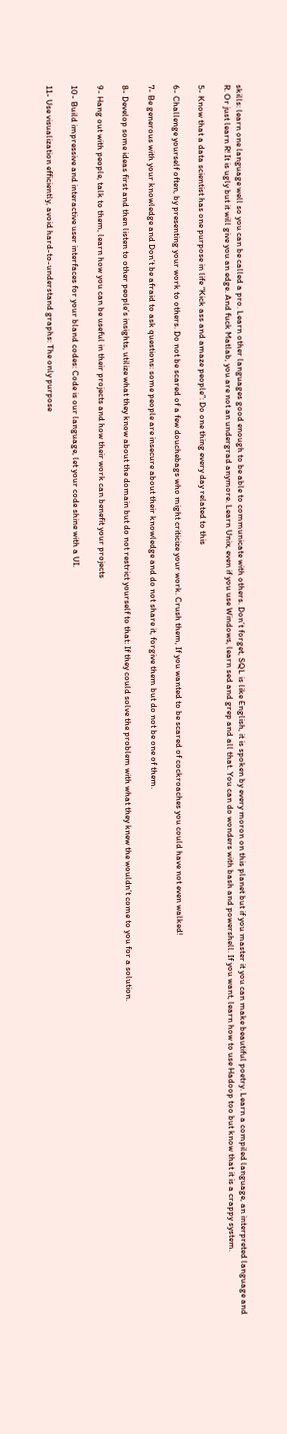skills: learn one language well so you can be called a pro. Learn other languages good enough to be able to communicate with others. Don’t forget, SQL is like English, it is spoken by every moron on this planet but if you master it you can make beautiful poetry. Learn a compiled language, an interpreted language and R. Or just learn R! It is ugly but it will give you an edge. And fuck Matlab, you are not an undergrad anymore. Learn Unix, even if you use Windows, learn sed and grep and all that. You can do wonders with bash and powershell. If you want, learn how to use Hadoop too but know that it is a crappy system.

5- Know that a data scientist has one purpose in life “Kick ass and amaze people”: Do one thing every day related to this

6- Challenge yourself often, by presenting your work to others. Do not be scared of a few douchebags who might criticize your work. Crush them, If you wanted to be scared of cockroaches you could have not even walked!

7- Be generous with your knowledge and Don’t be afraid to ask questions: some people are insecure about their knowledge and do not share it, forgive them but do not be one of them.

8- Develop some ideas first and then listen to other people’s insights, utilize what they know about the domain but do not restrict yourself to that: If they could solve the problem with what they knew the wouldn’t come to you for a solution.

9- Hang out with people, talk to them, learn how you can be useful in their projects and how their work can benefit your projects

10- Build impressive and interactive user interfaces for your bland codes: Code is our language, let your code shine with a UI.

11- Use visualization efficiently, avoid hard-to-understand graphs: The only purpose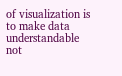of visualization is to make data understandable not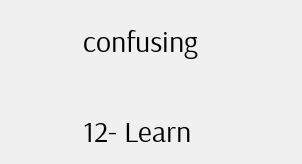confusing

12- Learn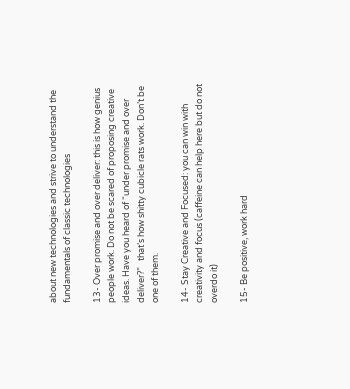about new technologies and strive to understand the fundamentals of classic technologies

13- Over promise and over deliver: this is how genius people work. Do not be scared of proposing creative ideas. Have you heard of “under promise and over deliver?”   that’s how shitty cubicle rats work. Don’t be one of them.

14- Stay Creative and Focused: you can win with creativity and focus (caffeine can help here but do not overdo it)

15- Be positive, work hard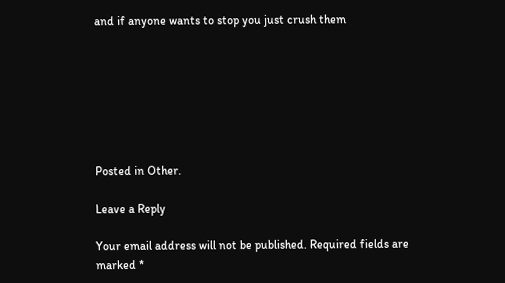and if anyone wants to stop you just crush them







Posted in Other.

Leave a Reply

Your email address will not be published. Required fields are marked *